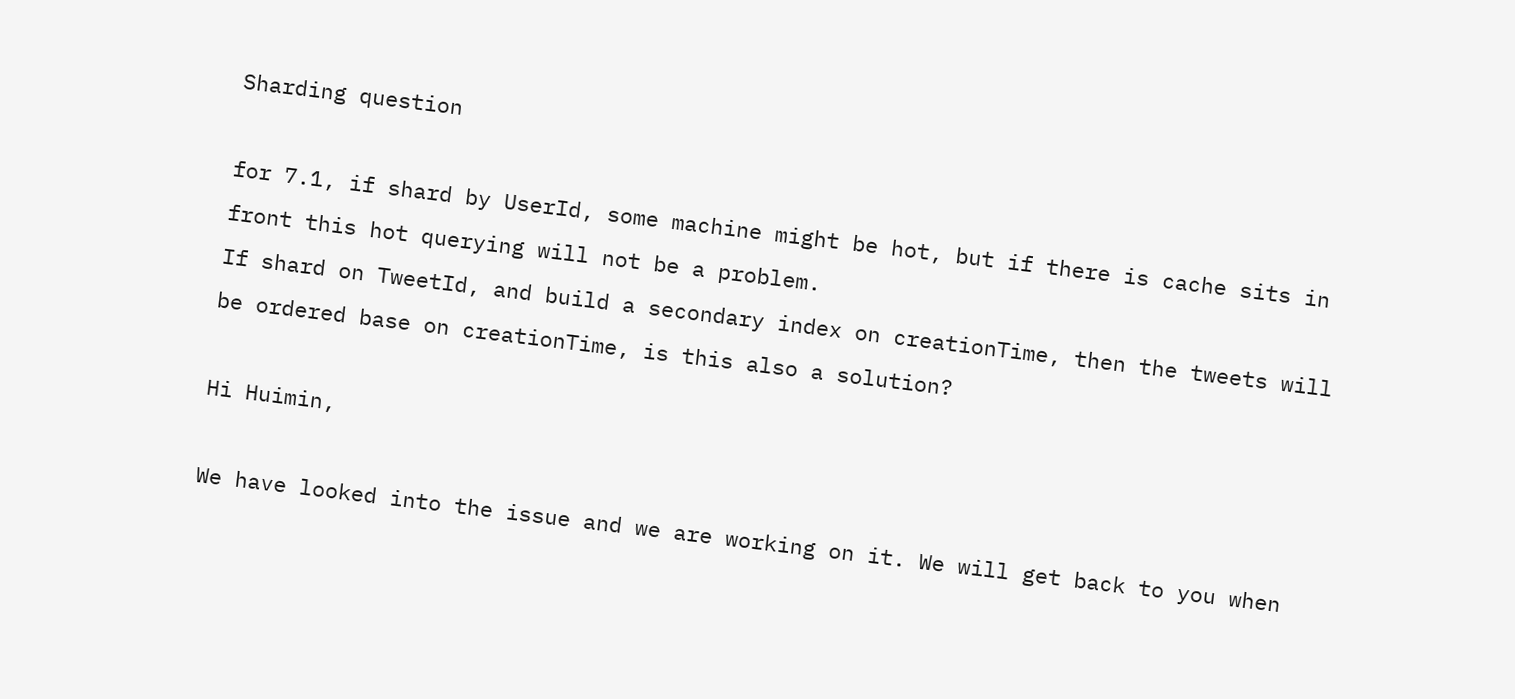Sharding question

for 7.1, if shard by UserId, some machine might be hot, but if there is cache sits in front this hot querying will not be a problem.
If shard on TweetId, and build a secondary index on creationTime, then the tweets will be ordered base on creationTime, is this also a solution?

Hi Huimin,

We have looked into the issue and we are working on it. We will get back to you when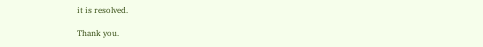it is resolved.

Thank you.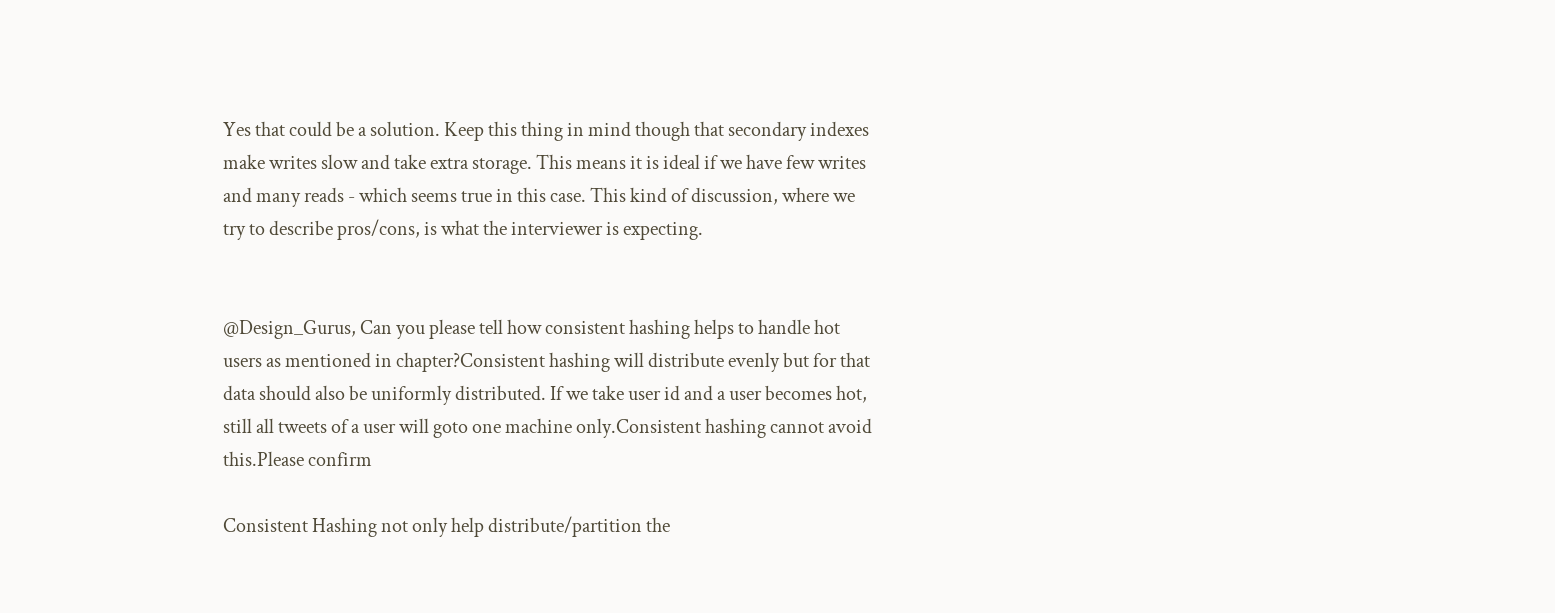Yes that could be a solution. Keep this thing in mind though that secondary indexes make writes slow and take extra storage. This means it is ideal if we have few writes and many reads - which seems true in this case. This kind of discussion, where we try to describe pros/cons, is what the interviewer is expecting.


@Design_Gurus, Can you please tell how consistent hashing helps to handle hot users as mentioned in chapter?Consistent hashing will distribute evenly but for that data should also be uniformly distributed. If we take user id and a user becomes hot, still all tweets of a user will goto one machine only.Consistent hashing cannot avoid this.Please confirm

Consistent Hashing not only help distribute/partition the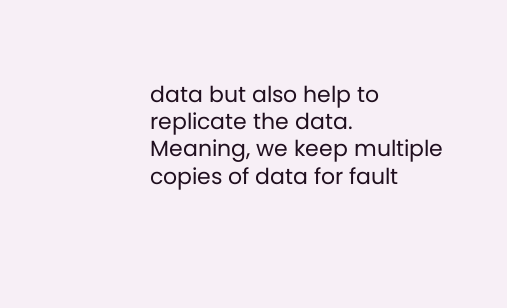data but also help to replicate the data. Meaning, we keep multiple copies of data for fault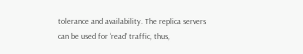tolerance and availability. The replica servers can be used for ‘read’ traffic, thus,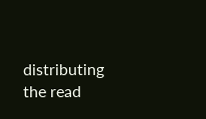distributing the read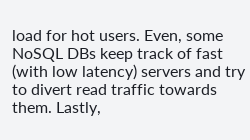load for hot users. Even, some NoSQL DBs keep track of fast (with low latency) servers and try to divert read traffic towards them. Lastly,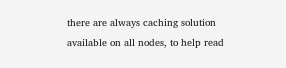there are always caching solution available on all nodes, to help read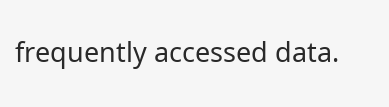frequently accessed data.